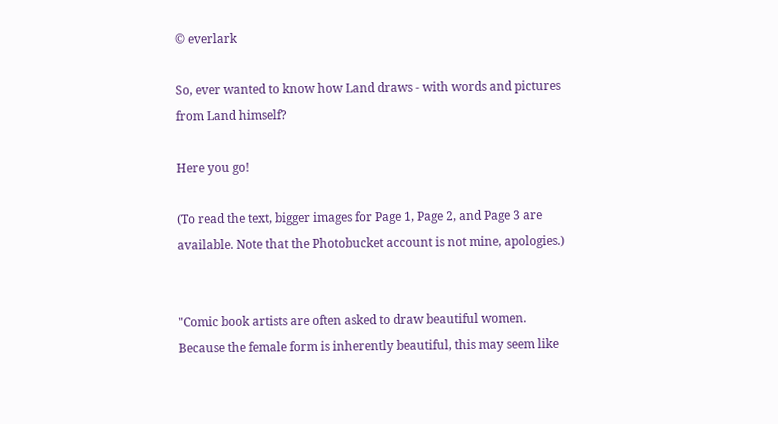© everlark

So, ever wanted to know how Land draws - with words and pictures from Land himself?

Here you go!

(To read the text, bigger images for Page 1, Page 2, and Page 3 are available. Note that the Photobucket account is not mine, apologies.)


"Comic book artists are often asked to draw beautiful women. Because the female form is inherently beautiful, this may seem like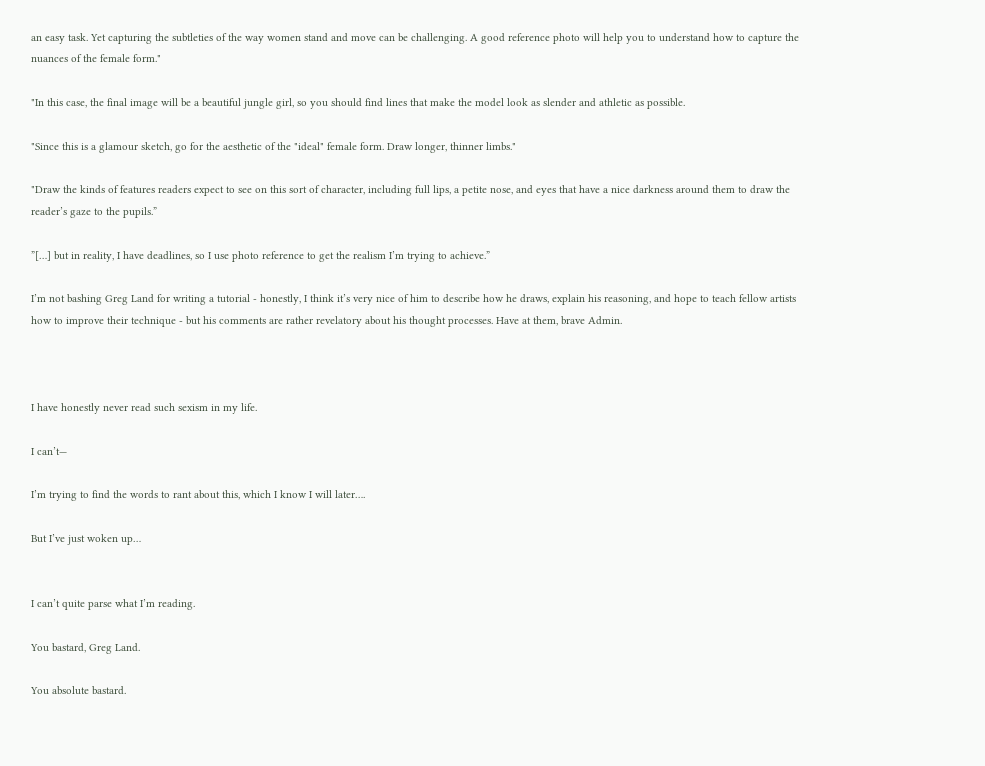an easy task. Yet capturing the subtleties of the way women stand and move can be challenging. A good reference photo will help you to understand how to capture the nuances of the female form."

"In this case, the final image will be a beautiful jungle girl, so you should find lines that make the model look as slender and athletic as possible.

"Since this is a glamour sketch, go for the aesthetic of the "ideal" female form. Draw longer, thinner limbs."

"Draw the kinds of features readers expect to see on this sort of character, including full lips, a petite nose, and eyes that have a nice darkness around them to draw the reader’s gaze to the pupils.”

”[…] but in reality, I have deadlines, so I use photo reference to get the realism I’m trying to achieve.”

I’m not bashing Greg Land for writing a tutorial - honestly, I think it’s very nice of him to describe how he draws, explain his reasoning, and hope to teach fellow artists how to improve their technique - but his comments are rather revelatory about his thought processes. Have at them, brave Admin.



I have honestly never read such sexism in my life.

I can’t—

I’m trying to find the words to rant about this, which I know I will later….

But I’ve just woken up…


I can’t quite parse what I’m reading.

You bastard, Greg Land.

You absolute bastard.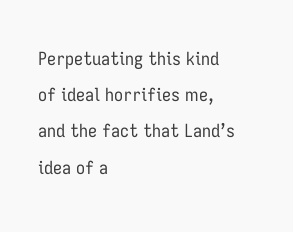Perpetuating this kind of ideal horrifies me, and the fact that Land’s idea of a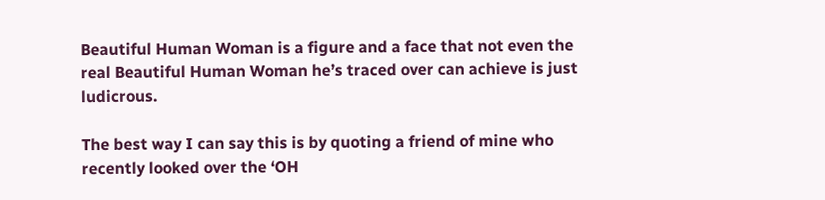Beautiful Human Woman is a figure and a face that not even the real Beautiful Human Woman he’s traced over can achieve is just ludicrous.

The best way I can say this is by quoting a friend of mine who recently looked over the ‘OH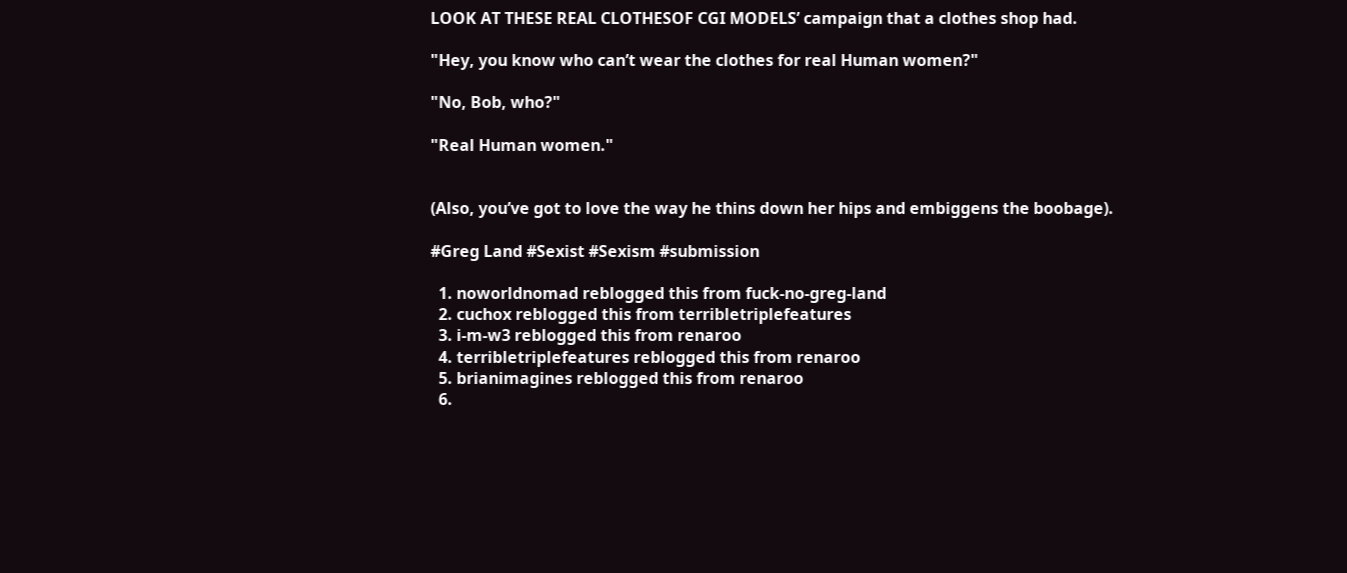LOOK AT THESE REAL CLOTHESOF CGI MODELS’ campaign that a clothes shop had.

"Hey, you know who can’t wear the clothes for real Human women?"

"No, Bob, who?"

"Real Human women."


(Also, you’ve got to love the way he thins down her hips and embiggens the boobage).

#Greg Land #Sexist #Sexism #submission

  1. noworldnomad reblogged this from fuck-no-greg-land
  2. cuchox reblogged this from terribletriplefeatures
  3. i-m-w3 reblogged this from renaroo
  4. terribletriplefeatures reblogged this from renaroo
  5. brianimagines reblogged this from renaroo
  6.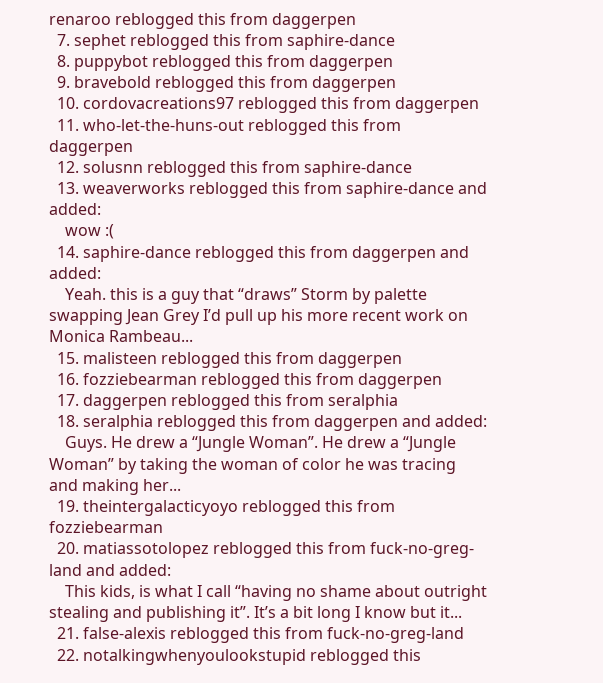renaroo reblogged this from daggerpen
  7. sephet reblogged this from saphire-dance
  8. puppybot reblogged this from daggerpen
  9. bravebold reblogged this from daggerpen
  10. cordovacreations97 reblogged this from daggerpen
  11. who-let-the-huns-out reblogged this from daggerpen
  12. solusnn reblogged this from saphire-dance
  13. weaverworks reblogged this from saphire-dance and added:
    wow :(
  14. saphire-dance reblogged this from daggerpen and added:
    Yeah. this is a guy that “draws” Storm by palette swapping Jean Grey I’d pull up his more recent work on Monica Rambeau...
  15. malisteen reblogged this from daggerpen
  16. fozziebearman reblogged this from daggerpen
  17. daggerpen reblogged this from seralphia
  18. seralphia reblogged this from daggerpen and added:
    Guys. He drew a “Jungle Woman”. He drew a “Jungle Woman” by taking the woman of color he was tracing and making her...
  19. theintergalacticyoyo reblogged this from fozziebearman
  20. matiassotolopez reblogged this from fuck-no-greg-land and added:
    This kids, is what I call “having no shame about outright stealing and publishing it”. It’s a bit long I know but it...
  21. false-alexis reblogged this from fuck-no-greg-land
  22. notalkingwhenyoulookstupid reblogged this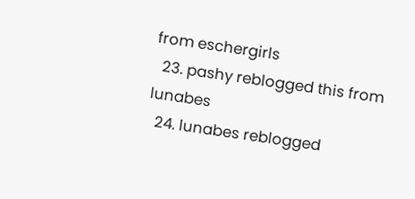from eschergirls
  23. pashy reblogged this from lunabes
  24. lunabes reblogged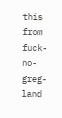this from fuck-no-greg-land